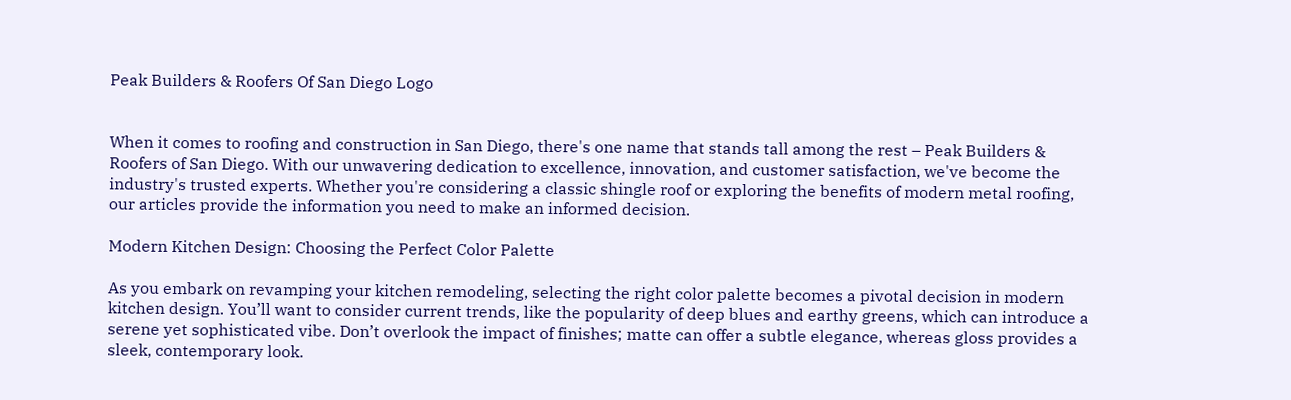Peak Builders & Roofers Of San Diego Logo


When it comes to roofing and construction in San Diego, there's one name that stands tall among the rest – Peak Builders & Roofers of San Diego. With our unwavering dedication to excellence, innovation, and customer satisfaction, we've become the industry's trusted experts. Whether you're considering a classic shingle roof or exploring the benefits of modern metal roofing, our articles provide the information you need to make an informed decision.

Modern Kitchen Design: Choosing the Perfect Color Palette

As you embark on revamping your kitchen remodeling, selecting the right color palette becomes a pivotal decision in modern kitchen design. You’ll want to consider current trends, like the popularity of deep blues and earthy greens, which can introduce a serene yet sophisticated vibe. Don’t overlook the impact of finishes; matte can offer a subtle elegance, whereas gloss provides a sleek, contemporary look.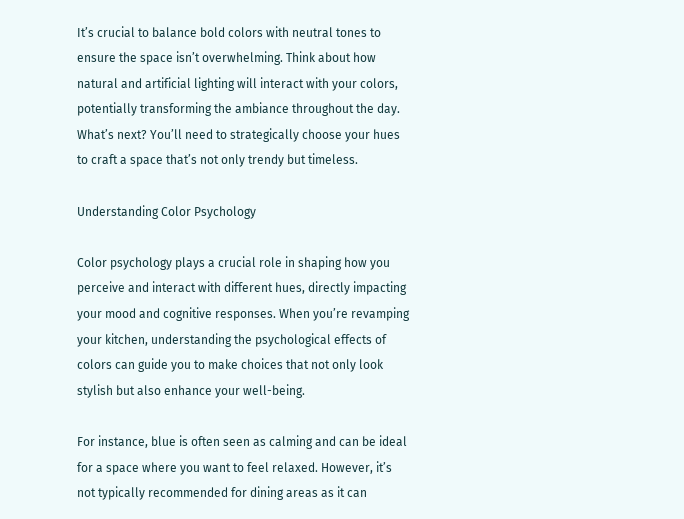It’s crucial to balance bold colors with neutral tones to ensure the space isn’t overwhelming. Think about how natural and artificial lighting will interact with your colors, potentially transforming the ambiance throughout the day. What’s next? You’ll need to strategically choose your hues to craft a space that’s not only trendy but timeless.

Understanding Color Psychology

Color psychology plays a crucial role in shaping how you perceive and interact with different hues, directly impacting your mood and cognitive responses. When you’re revamping your kitchen, understanding the psychological effects of colors can guide you to make choices that not only look stylish but also enhance your well-being.

For instance, blue is often seen as calming and can be ideal for a space where you want to feel relaxed. However, it’s not typically recommended for dining areas as it can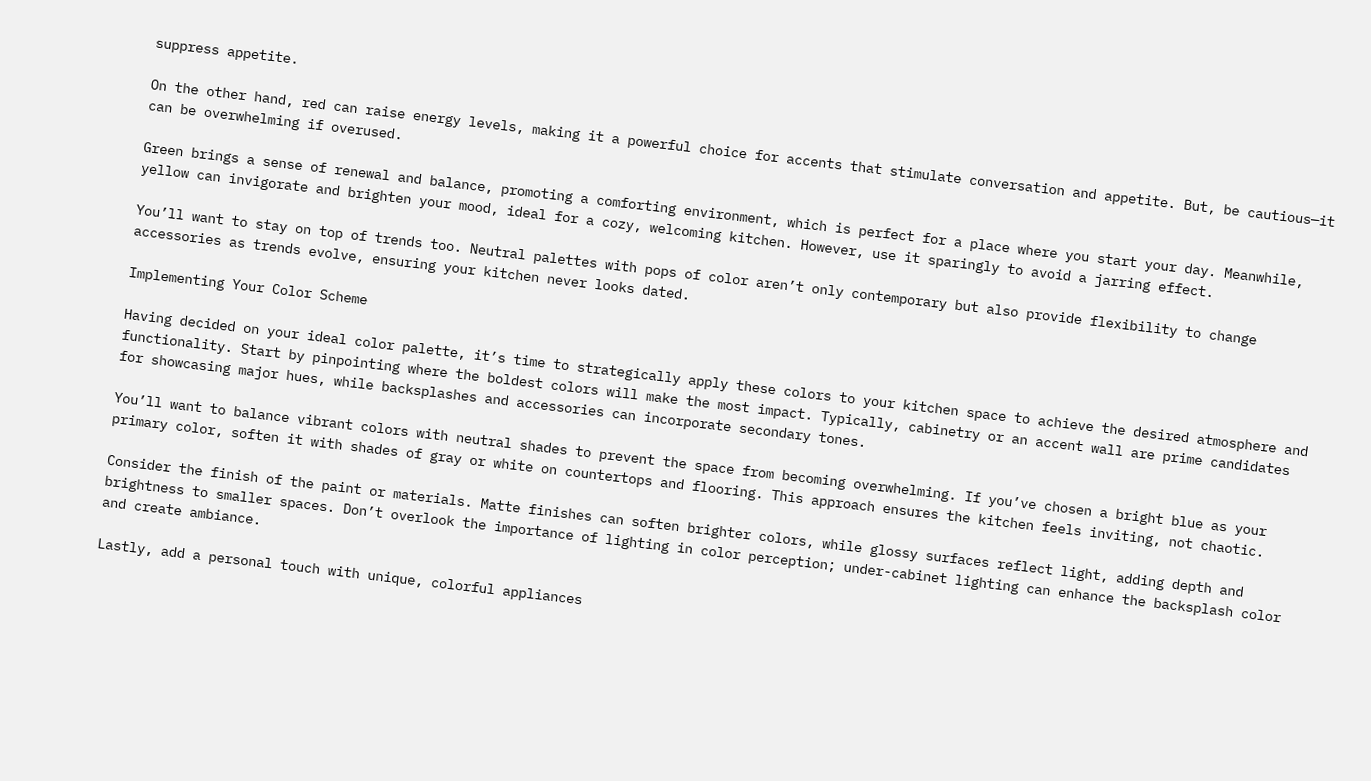suppress appetite.

On the other hand, red can raise energy levels, making it a powerful choice for accents that stimulate conversation and appetite. But, be cautious—it can be overwhelming if overused.

Green brings a sense of renewal and balance, promoting a comforting environment, which is perfect for a place where you start your day. Meanwhile, yellow can invigorate and brighten your mood, ideal for a cozy, welcoming kitchen. However, use it sparingly to avoid a jarring effect.

You’ll want to stay on top of trends too. Neutral palettes with pops of color aren’t only contemporary but also provide flexibility to change accessories as trends evolve, ensuring your kitchen never looks dated.

Implementing Your Color Scheme

Having decided on your ideal color palette, it’s time to strategically apply these colors to your kitchen space to achieve the desired atmosphere and functionality. Start by pinpointing where the boldest colors will make the most impact. Typically, cabinetry or an accent wall are prime candidates for showcasing major hues, while backsplashes and accessories can incorporate secondary tones.

You’ll want to balance vibrant colors with neutral shades to prevent the space from becoming overwhelming. If you’ve chosen a bright blue as your primary color, soften it with shades of gray or white on countertops and flooring. This approach ensures the kitchen feels inviting, not chaotic.

Consider the finish of the paint or materials. Matte finishes can soften brighter colors, while glossy surfaces reflect light, adding depth and brightness to smaller spaces. Don’t overlook the importance of lighting in color perception; under-cabinet lighting can enhance the backsplash color and create ambiance.

Lastly, add a personal touch with unique, colorful appliances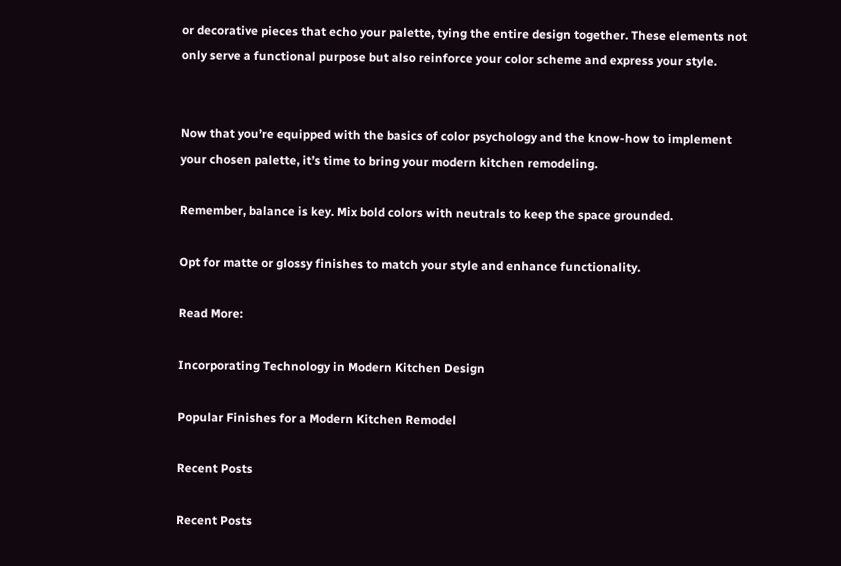or decorative pieces that echo your palette, tying the entire design together. These elements not only serve a functional purpose but also reinforce your color scheme and express your style.


Now that you’re equipped with the basics of color psychology and the know-how to implement your chosen palette, it’s time to bring your modern kitchen remodeling.

Remember, balance is key. Mix bold colors with neutrals to keep the space grounded.

Opt for matte or glossy finishes to match your style and enhance functionality.

Read More:

Incorporating Technology in Modern Kitchen Design

Popular Finishes for a Modern Kitchen Remodel

Recent Posts

Recent Posts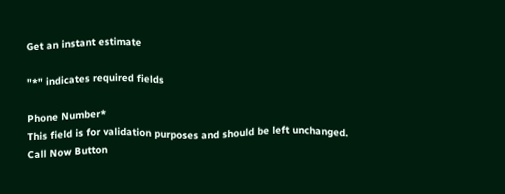Get an instant estimate

"*" indicates required fields

Phone Number*
This field is for validation purposes and should be left unchanged.
Call Now Button